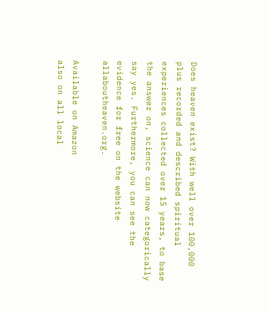Does heaven exist? With well over 100,000 plus recorded and described spiritual experiences collected over 15 years, to base the answer on, science can now categorically say yes. Furthermore, you can see the evidence for free on the website allaboutheaven.org.

Available on Amazon
also on all local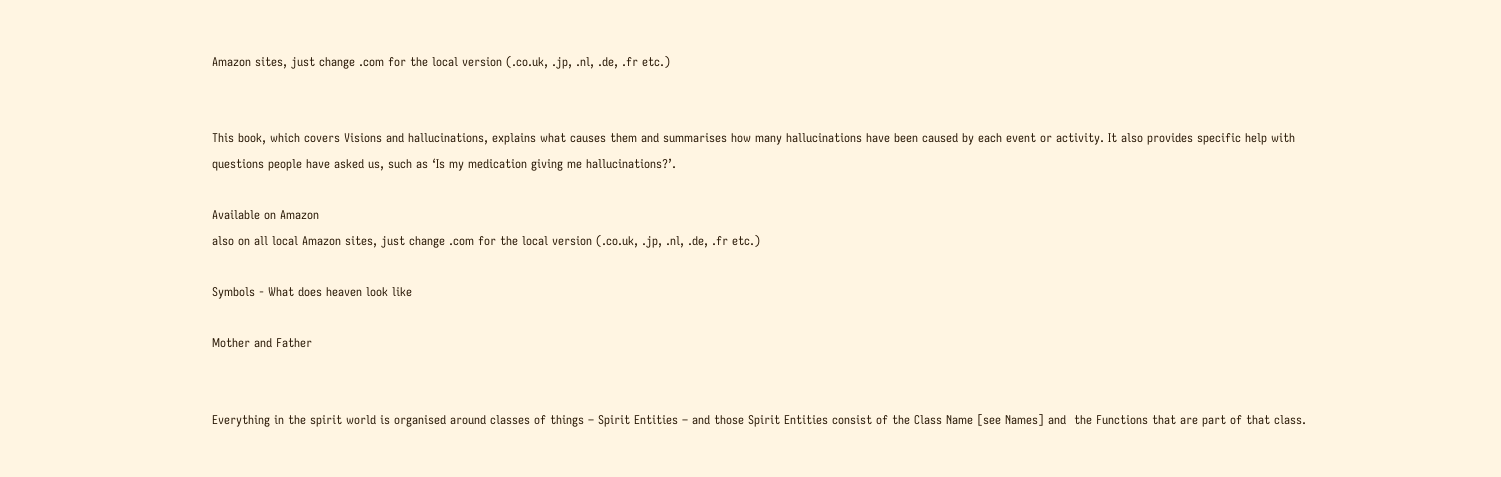Amazon sites, just change .com for the local version (.co.uk, .jp, .nl, .de, .fr etc.)


This book, which covers Visions and hallucinations, explains what causes them and summarises how many hallucinations have been caused by each event or activity. It also provides specific help with questions people have asked us, such as ‘Is my medication giving me hallucinations?’.

Available on Amazon
also on all local Amazon sites, just change .com for the local version (.co.uk, .jp, .nl, .de, .fr etc.)

Symbols - What does heaven look like

Mother and Father


Everything in the spirit world is organised around classes of things – Spirit Entities – and those Spirit Entities consist of the Class Name [see Names] and  the Functions that are part of that class.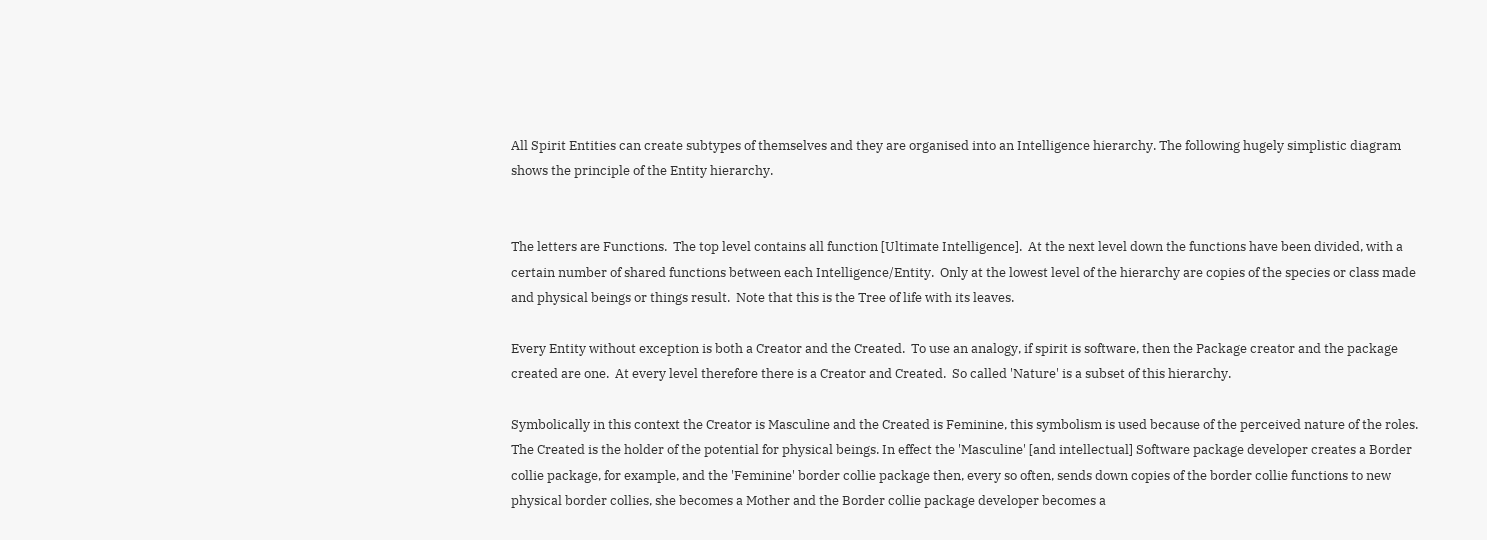All Spirit Entities can create subtypes of themselves and they are organised into an Intelligence hierarchy. The following hugely simplistic diagram shows the principle of the Entity hierarchy.


The letters are Functions.  The top level contains all function [Ultimate Intelligence].  At the next level down the functions have been divided, with a certain number of shared functions between each Intelligence/Entity.  Only at the lowest level of the hierarchy are copies of the species or class made and physical beings or things result.  Note that this is the Tree of life with its leaves.

Every Entity without exception is both a Creator and the Created.  To use an analogy, if spirit is software, then the Package creator and the package created are one.  At every level therefore there is a Creator and Created.  So called 'Nature' is a subset of this hierarchy.

Symbolically in this context the Creator is Masculine and the Created is Feminine, this symbolism is used because of the perceived nature of the roles.  The Created is the holder of the potential for physical beings. In effect the 'Masculine' [and intellectual] Software package developer creates a Border collie package, for example, and the 'Feminine' border collie package then, every so often, sends down copies of the border collie functions to new physical border collies, she becomes a Mother and the Border collie package developer becomes a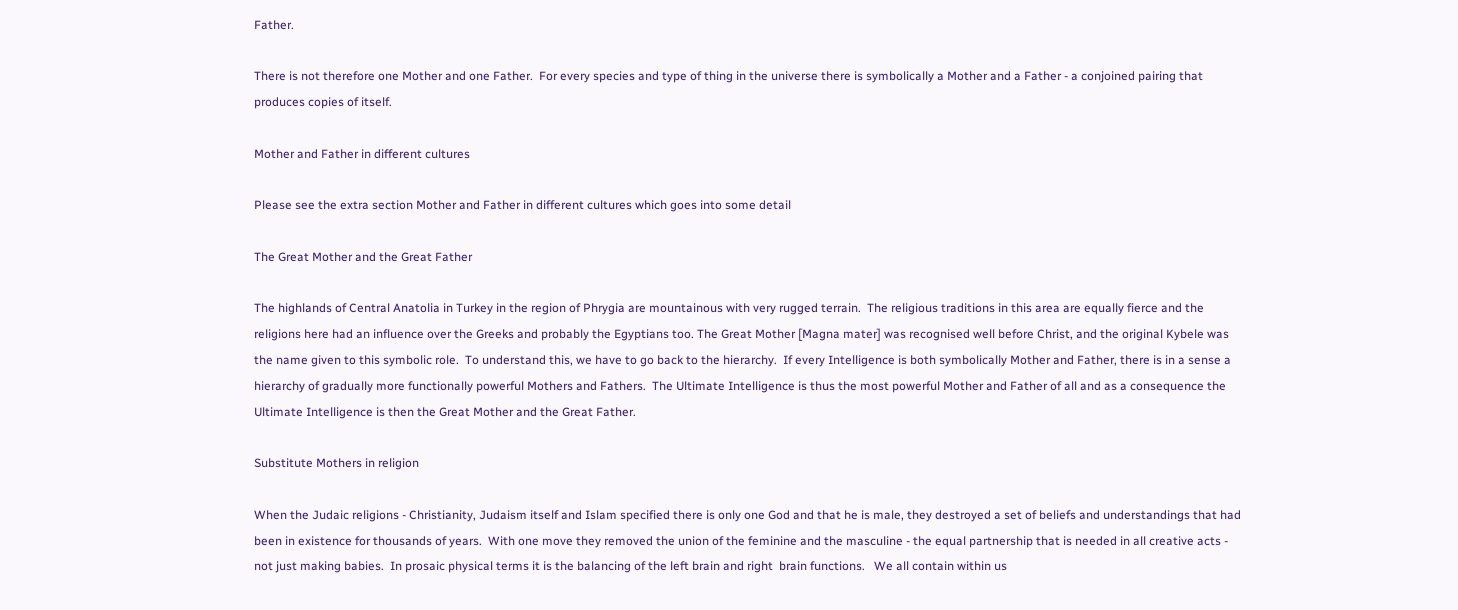Father.

There is not therefore one Mother and one Father.  For every species and type of thing in the universe there is symbolically a Mother and a Father - a conjoined pairing that produces copies of itself.

Mother and Father in different cultures

Please see the extra section Mother and Father in different cultures which goes into some detail

The Great Mother and the Great Father

The highlands of Central Anatolia in Turkey in the region of Phrygia are mountainous with very rugged terrain.  The religious traditions in this area are equally fierce and the religions here had an influence over the Greeks and probably the Egyptians too. The Great Mother [Magna mater] was recognised well before Christ, and the original Kybele was the name given to this symbolic role.  To understand this, we have to go back to the hierarchy.  If every Intelligence is both symbolically Mother and Father, there is in a sense a hierarchy of gradually more functionally powerful Mothers and Fathers.  The Ultimate Intelligence is thus the most powerful Mother and Father of all and as a consequence the Ultimate Intelligence is then the Great Mother and the Great Father.

Substitute Mothers in religion

When the Judaic religions - Christianity, Judaism itself and Islam specified there is only one God and that he is male, they destroyed a set of beliefs and understandings that had been in existence for thousands of years.  With one move they removed the union of the feminine and the masculine - the equal partnership that is needed in all creative acts - not just making babies.  In prosaic physical terms it is the balancing of the left brain and right  brain functions.   We all contain within us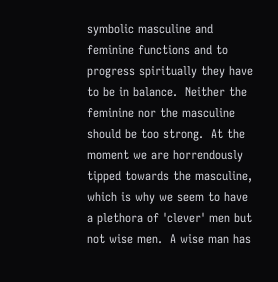symbolic masculine and feminine functions and to progress spiritually they have to be in balance.  Neither the feminine nor the masculine should be too strong.  At the moment we are horrendously tipped towards the masculine, which is why we seem to have a plethora of 'clever' men but not wise men.  A wise man has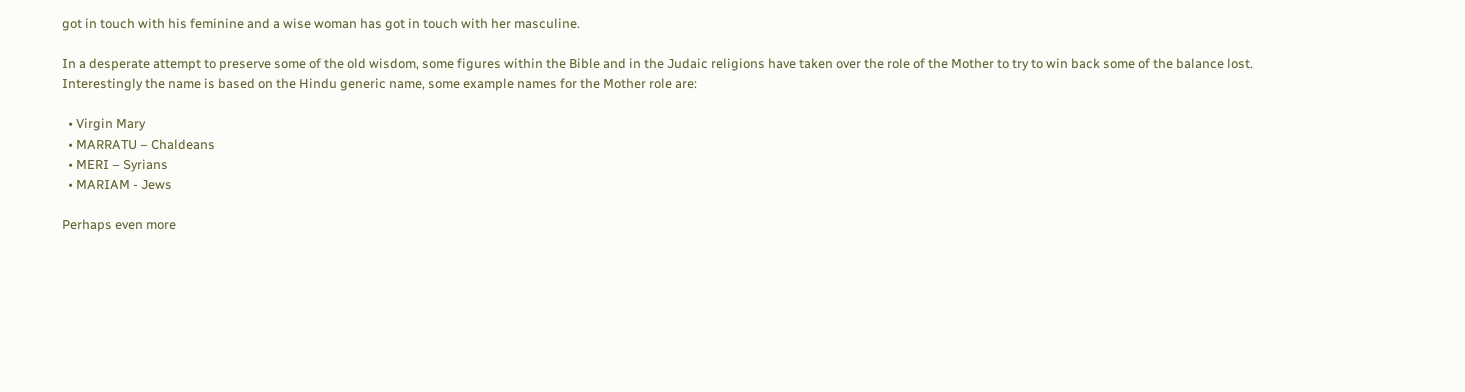got in touch with his feminine and a wise woman has got in touch with her masculine.

In a desperate attempt to preserve some of the old wisdom, some figures within the Bible and in the Judaic religions have taken over the role of the Mother to try to win back some of the balance lost.  Interestingly the name is based on the Hindu generic name, some example names for the Mother role are:

  • Virgin Mary
  • MARRATU – Chaldeans
  • MERI – Syrians
  • MARIAM - Jews

Perhaps even more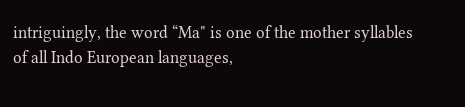intriguingly, the word “Ma" is one of the mother syllables of all Indo European languages,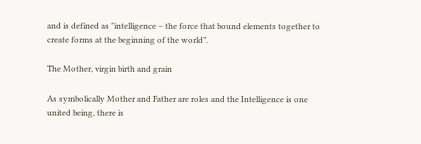and is defined as "intelligence – the force that bound elements together to create forms at the beginning of the world”.

The Mother, virgin birth and grain

As symbolically Mother and Father are roles and the Intelligence is one united being, there is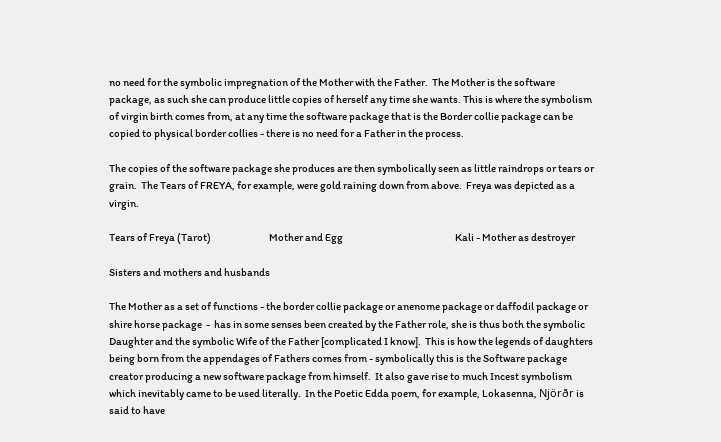no need for the symbolic impregnation of the Mother with the Father.  The Mother is the software package, as such she can produce little copies of herself any time she wants. This is where the symbolism of virgin birth comes from, at any time the software package that is the Border collie package can be copied to physical border collies - there is no need for a Father in the process.

The copies of the software package she produces are then symbolically seen as little raindrops or tears or grain.  The Tears of FREYA, for example, were gold raining down from above.  Freya was depicted as a virgin.

Tears of Freya (Tarot)                             Mother and Egg                                                        Kali - Mother as destroyer

Sisters and mothers and husbands

The Mother as a set of functions - the border collie package or anenome package or daffodil package or shire horse package  -  has in some senses been created by the Father role, she is thus both the symbolic Daughter and the symbolic Wife of the Father [complicated I know].  This is how the legends of daughters being born from the appendages of Fathers comes from - symbolically this is the Software package creator producing a new software package from himself.  It also gave rise to much Incest symbolism which inevitably came to be used literally.  In the Poetic Edda poem, for example, Lokasenna, Njörðr is said to have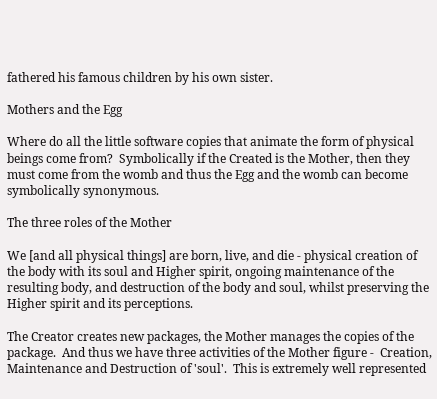fathered his famous children by his own sister.

Mothers and the Egg

Where do all the little software copies that animate the form of physical beings come from?  Symbolically if the Created is the Mother, then they must come from the womb and thus the Egg and the womb can become symbolically synonymous.

The three roles of the Mother

We [and all physical things] are born, live, and die - physical creation of the body with its soul and Higher spirit, ongoing maintenance of the resulting body, and destruction of the body and soul, whilst preserving the Higher spirit and its perceptions.

The Creator creates new packages, the Mother manages the copies of the package.  And thus we have three activities of the Mother figure -  Creation, Maintenance and Destruction of 'soul'.  This is extremely well represented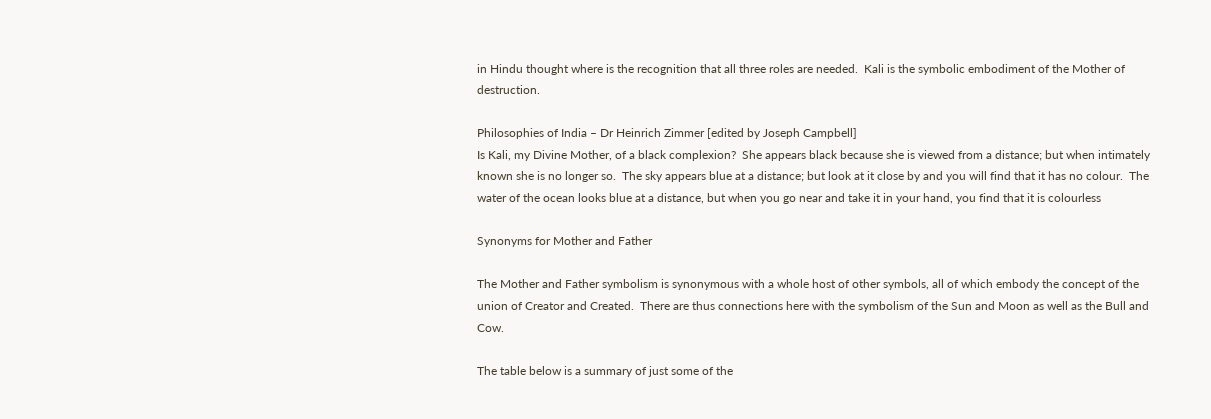in Hindu thought where is the recognition that all three roles are needed.  Kali is the symbolic embodiment of the Mother of destruction.

Philosophies of India – Dr Heinrich Zimmer [edited by Joseph Campbell]
Is Kali, my Divine Mother, of a black complexion?  She appears black because she is viewed from a distance; but when intimately known she is no longer so.  The sky appears blue at a distance; but look at it close by and you will find that it has no colour.  The water of the ocean looks blue at a distance, but when you go near and take it in your hand, you find that it is colourless

Synonyms for Mother and Father

The Mother and Father symbolism is synonymous with a whole host of other symbols, all of which embody the concept of the union of Creator and Created.  There are thus connections here with the symbolism of the Sun and Moon as well as the Bull and Cow.

The table below is a summary of just some of the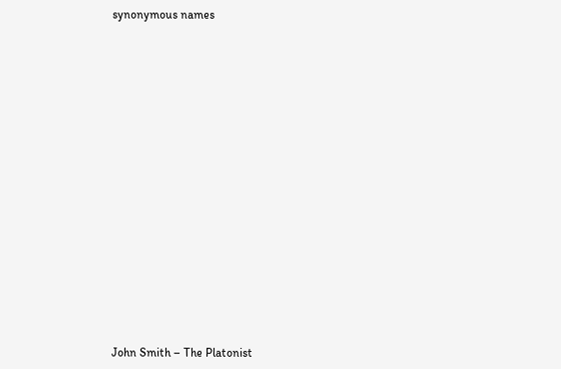synonymous names

















John Smith – The Platonist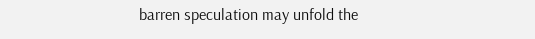barren speculation may unfold the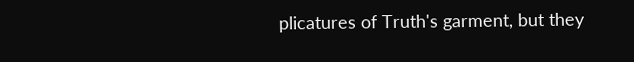plicatures of Truth's garment, but they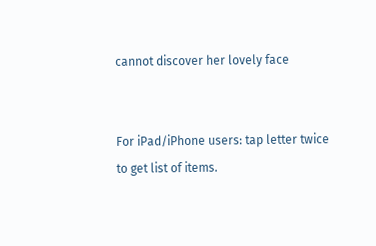cannot discover her lovely face


For iPad/iPhone users: tap letter twice to get list of items.